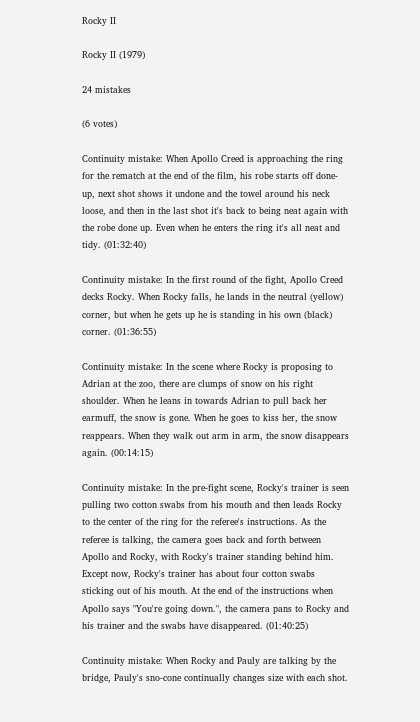Rocky II

Rocky II (1979)

24 mistakes

(6 votes)

Continuity mistake: When Apollo Creed is approaching the ring for the rematch at the end of the film, his robe starts off done-up, next shot shows it undone and the towel around his neck loose, and then in the last shot it's back to being neat again with the robe done up. Even when he enters the ring it's all neat and tidy. (01:32:40)

Continuity mistake: In the first round of the fight, Apollo Creed decks Rocky. When Rocky falls, he lands in the neutral (yellow) corner, but when he gets up he is standing in his own (black) corner. (01:36:55)

Continuity mistake: In the scene where Rocky is proposing to Adrian at the zoo, there are clumps of snow on his right shoulder. When he leans in towards Adrian to pull back her earmuff, the snow is gone. When he goes to kiss her, the snow reappears. When they walk out arm in arm, the snow disappears again. (00:14:15)

Continuity mistake: In the pre-fight scene, Rocky's trainer is seen pulling two cotton swabs from his mouth and then leads Rocky to the center of the ring for the referee's instructions. As the referee is talking, the camera goes back and forth between Apollo and Rocky, with Rocky's trainer standing behind him. Except now, Rocky's trainer has about four cotton swabs sticking out of his mouth. At the end of the instructions when Apollo says "You're going down.", the camera pans to Rocky and his trainer and the swabs have disappeared. (01:40:25)

Continuity mistake: When Rocky and Pauly are talking by the bridge, Pauly's sno-cone continually changes size with each shot.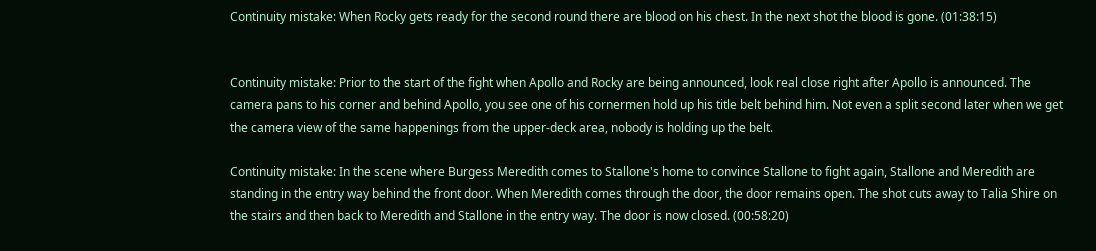Continuity mistake: When Rocky gets ready for the second round there are blood on his chest. In the next shot the blood is gone. (01:38:15)


Continuity mistake: Prior to the start of the fight when Apollo and Rocky are being announced, look real close right after Apollo is announced. The camera pans to his corner and behind Apollo, you see one of his cornermen hold up his title belt behind him. Not even a split second later when we get the camera view of the same happenings from the upper-deck area, nobody is holding up the belt.

Continuity mistake: In the scene where Burgess Meredith comes to Stallone's home to convince Stallone to fight again, Stallone and Meredith are standing in the entry way behind the front door. When Meredith comes through the door, the door remains open. The shot cuts away to Talia Shire on the stairs and then back to Meredith and Stallone in the entry way. The door is now closed. (00:58:20)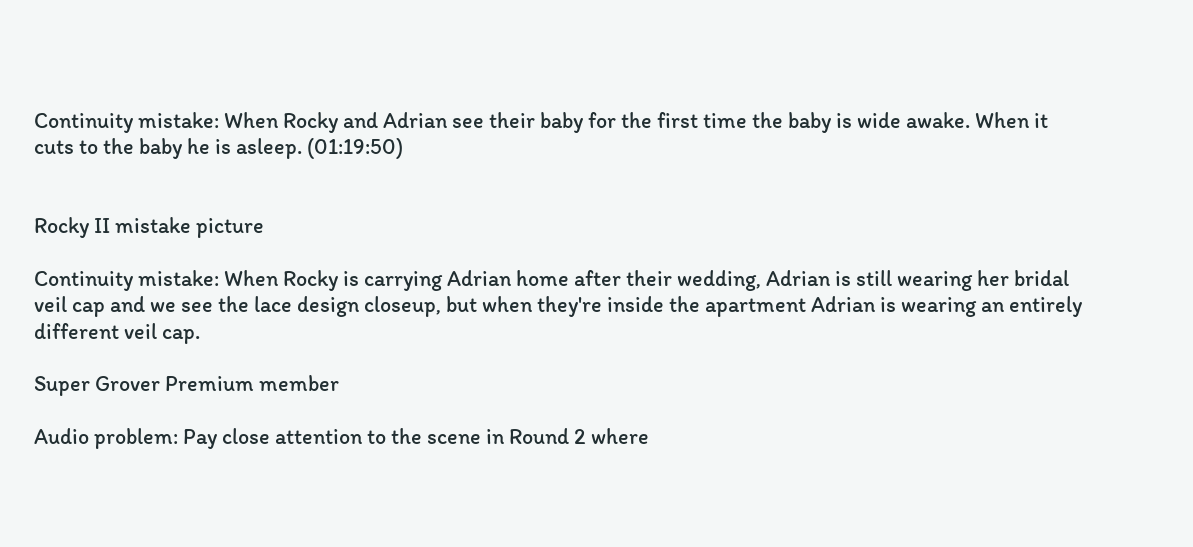Continuity mistake: When Rocky and Adrian see their baby for the first time the baby is wide awake. When it cuts to the baby he is asleep. (01:19:50)


Rocky II mistake picture

Continuity mistake: When Rocky is carrying Adrian home after their wedding, Adrian is still wearing her bridal veil cap and we see the lace design closeup, but when they're inside the apartment Adrian is wearing an entirely different veil cap.

Super Grover Premium member

Audio problem: Pay close attention to the scene in Round 2 where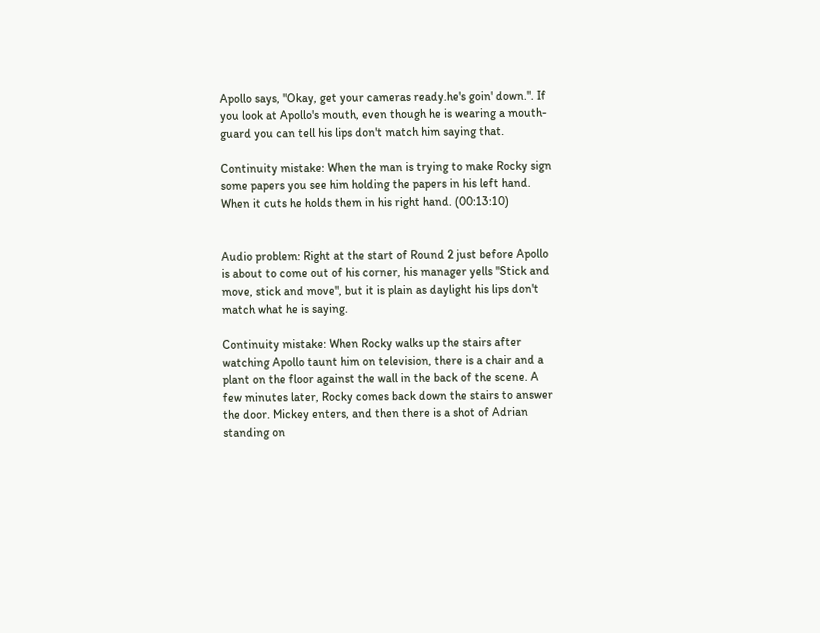Apollo says, "Okay, get your cameras ready.he's goin' down.". If you look at Apollo's mouth, even though he is wearing a mouth-guard you can tell his lips don't match him saying that.

Continuity mistake: When the man is trying to make Rocky sign some papers you see him holding the papers in his left hand. When it cuts he holds them in his right hand. (00:13:10)


Audio problem: Right at the start of Round 2 just before Apollo is about to come out of his corner, his manager yells "Stick and move, stick and move", but it is plain as daylight his lips don't match what he is saying.

Continuity mistake: When Rocky walks up the stairs after watching Apollo taunt him on television, there is a chair and a plant on the floor against the wall in the back of the scene. A few minutes later, Rocky comes back down the stairs to answer the door. Mickey enters, and then there is a shot of Adrian standing on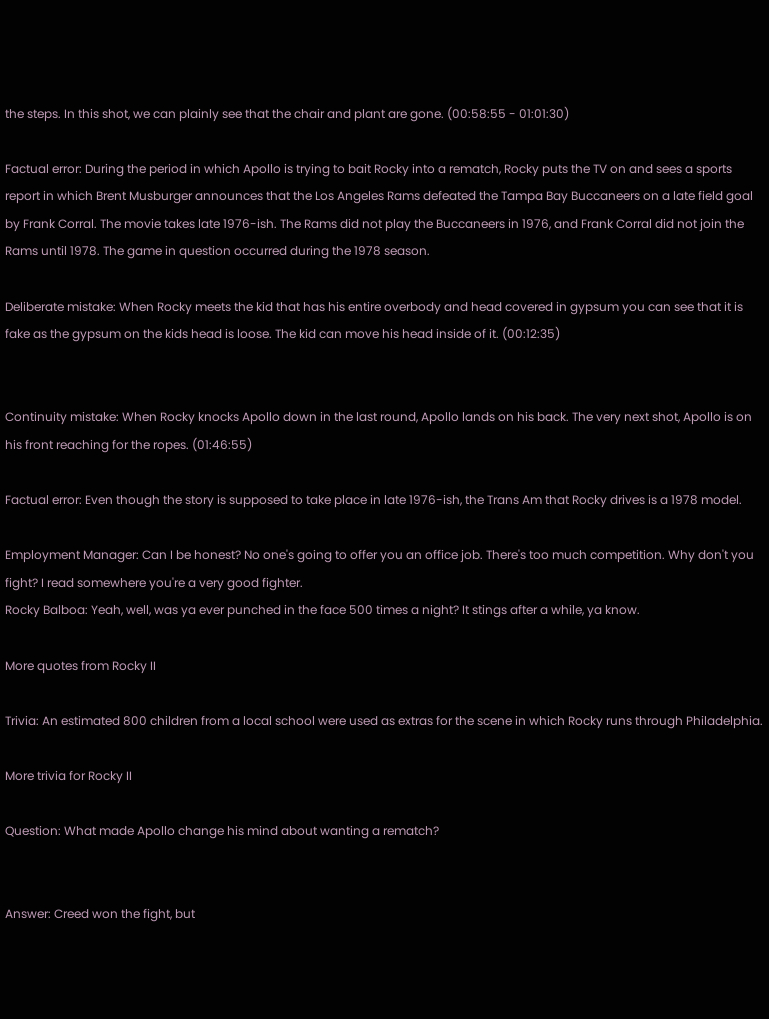the steps. In this shot, we can plainly see that the chair and plant are gone. (00:58:55 - 01:01:30)

Factual error: During the period in which Apollo is trying to bait Rocky into a rematch, Rocky puts the TV on and sees a sports report in which Brent Musburger announces that the Los Angeles Rams defeated the Tampa Bay Buccaneers on a late field goal by Frank Corral. The movie takes late 1976-ish. The Rams did not play the Buccaneers in 1976, and Frank Corral did not join the Rams until 1978. The game in question occurred during the 1978 season.

Deliberate mistake: When Rocky meets the kid that has his entire overbody and head covered in gypsum you can see that it is fake as the gypsum on the kids head is loose. The kid can move his head inside of it. (00:12:35)


Continuity mistake: When Rocky knocks Apollo down in the last round, Apollo lands on his back. The very next shot, Apollo is on his front reaching for the ropes. (01:46:55)

Factual error: Even though the story is supposed to take place in late 1976-ish, the Trans Am that Rocky drives is a 1978 model.

Employment Manager: Can I be honest? No one's going to offer you an office job. There's too much competition. Why don't you fight? I read somewhere you're a very good fighter.
Rocky Balboa: Yeah, well, was ya ever punched in the face 500 times a night? It stings after a while, ya know.

More quotes from Rocky II

Trivia: An estimated 800 children from a local school were used as extras for the scene in which Rocky runs through Philadelphia.

More trivia for Rocky II

Question: What made Apollo change his mind about wanting a rematch?


Answer: Creed won the fight, but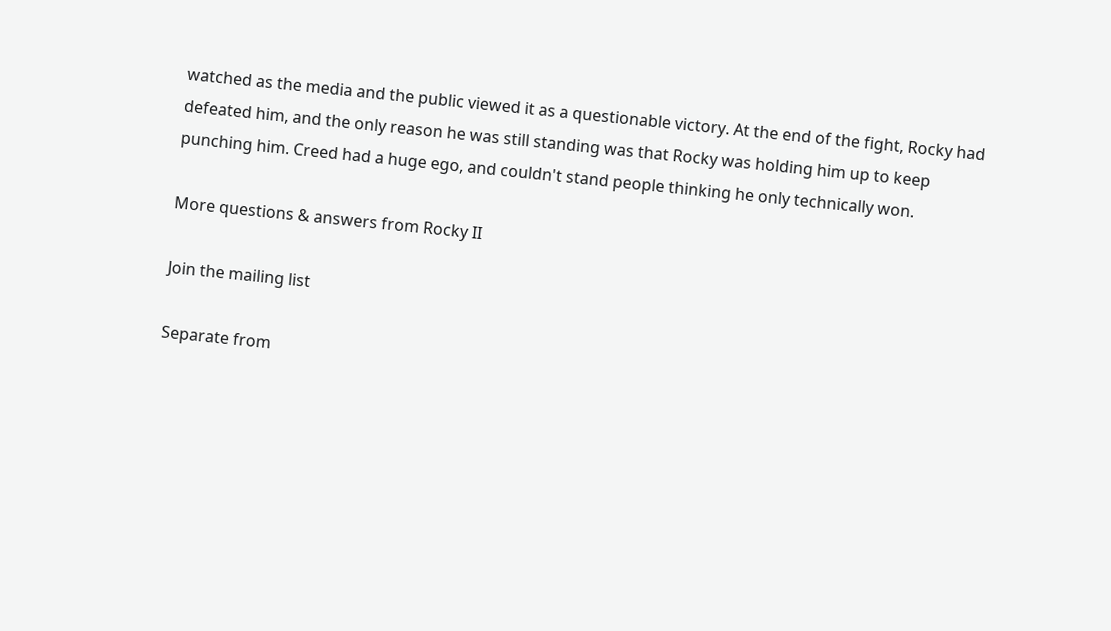watched as the media and the public viewed it as a questionable victory. At the end of the fight, Rocky had defeated him, and the only reason he was still standing was that Rocky was holding him up to keep punching him. Creed had a huge ego, and couldn't stand people thinking he only technically won.

More questions & answers from Rocky II

Join the mailing list

Separate from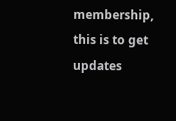membership, this is to get updates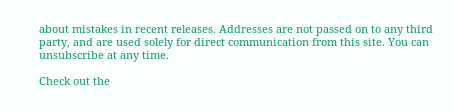about mistakes in recent releases. Addresses are not passed on to any third party, and are used solely for direct communication from this site. You can unsubscribe at any time.

Check out the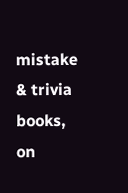mistake & trivia books, on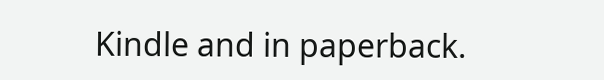Kindle and in paperback.